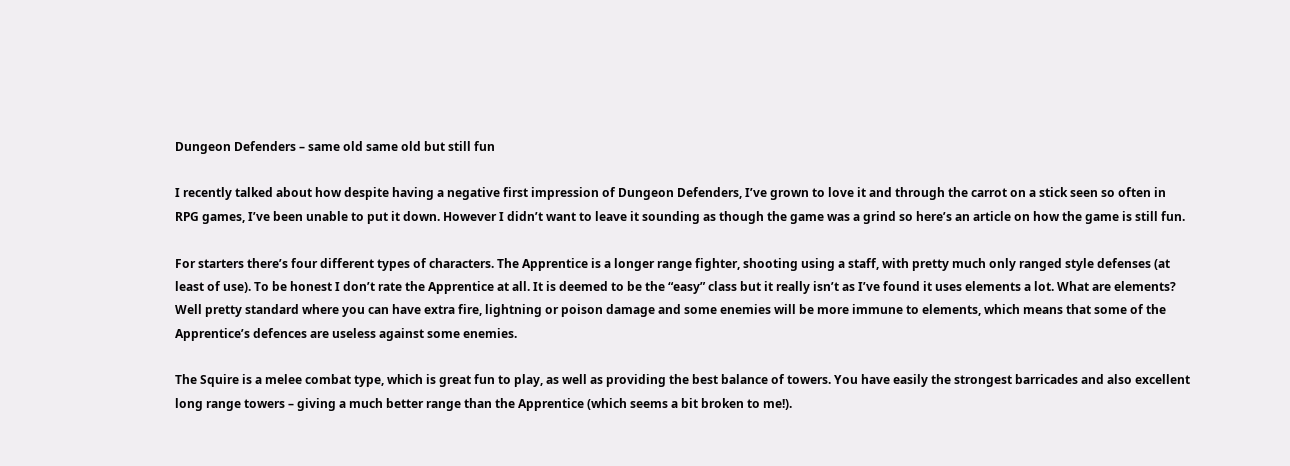Dungeon Defenders – same old same old but still fun

I recently talked about how despite having a negative first impression of Dungeon Defenders, I’ve grown to love it and through the carrot on a stick seen so often in RPG games, I’ve been unable to put it down. However I didn’t want to leave it sounding as though the game was a grind so here’s an article on how the game is still fun.

For starters there’s four different types of characters. The Apprentice is a longer range fighter, shooting using a staff, with pretty much only ranged style defenses (at least of use). To be honest I don’t rate the Apprentice at all. It is deemed to be the “easy” class but it really isn’t as I’ve found it uses elements a lot. What are elements? Well pretty standard where you can have extra fire, lightning or poison damage and some enemies will be more immune to elements, which means that some of the Apprentice’s defences are useless against some enemies.

The Squire is a melee combat type, which is great fun to play, as well as providing the best balance of towers. You have easily the strongest barricades and also excellent long range towers – giving a much better range than the Apprentice (which seems a bit broken to me!).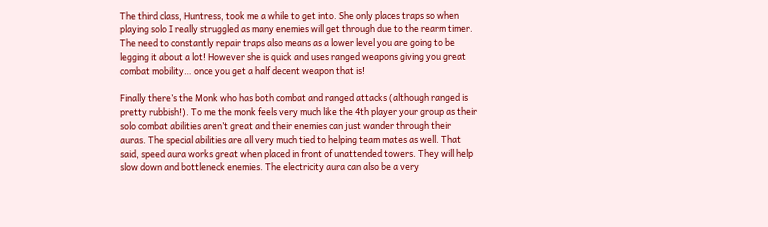The third class, Huntress, took me a while to get into. She only places traps so when playing solo I really struggled as many enemies will get through due to the rearm timer. The need to constantly repair traps also means as a lower level you are going to be legging it about a lot! However she is quick and uses ranged weapons giving you great combat mobility… once you get a half decent weapon that is!

Finally there’s the Monk who has both combat and ranged attacks (although ranged is pretty rubbish!). To me the monk feels very much like the 4th player your group as their solo combat abilities aren’t great and their enemies can just wander through their auras. The special abilities are all very much tied to helping team mates as well. That said, speed aura works great when placed in front of unattended towers. They will help slow down and bottleneck enemies. The electricity aura can also be a very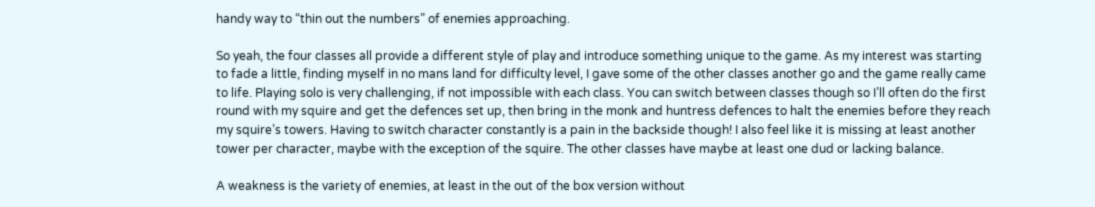handy way to “thin out the numbers” of enemies approaching.

So yeah, the four classes all provide a different style of play and introduce something unique to the game. As my interest was starting to fade a little, finding myself in no mans land for difficulty level, I gave some of the other classes another go and the game really came to life. Playing solo is very challenging, if not impossible with each class. You can switch between classes though so I’ll often do the first round with my squire and get the defences set up, then bring in the monk and huntress defences to halt the enemies before they reach my squire’s towers. Having to switch character constantly is a pain in the backside though! I also feel like it is missing at least another tower per character, maybe with the exception of the squire. The other classes have maybe at least one dud or lacking balance.

A weakness is the variety of enemies, at least in the out of the box version without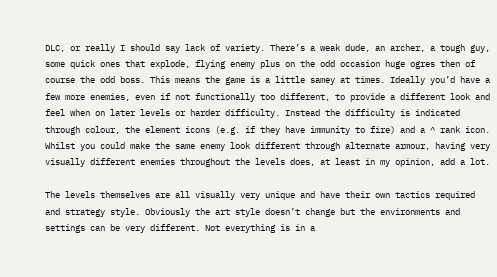DLC, or really I should say lack of variety. There’s a weak dude, an archer, a tough guy, some quick ones that explode, flying enemy plus on the odd occasion huge ogres then of course the odd boss. This means the game is a little samey at times. Ideally you’d have a few more enemies, even if not functionally too different, to provide a different look and feel when on later levels or harder difficulty. Instead the difficulty is indicated through colour, the element icons (e.g. if they have immunity to fire) and a ^ rank icon. Whilst you could make the same enemy look different through alternate armour, having very visually different enemies throughout the levels does, at least in my opinion, add a lot.

The levels themselves are all visually very unique and have their own tactics required and strategy style. Obviously the art style doesn’t change but the environments and settings can be very different. Not everything is in a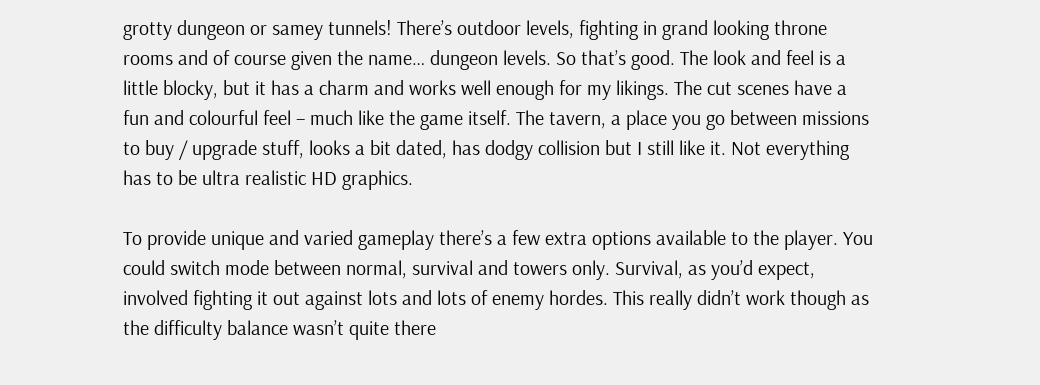grotty dungeon or samey tunnels! There’s outdoor levels, fighting in grand looking throne rooms and of course given the name… dungeon levels. So that’s good. The look and feel is a little blocky, but it has a charm and works well enough for my likings. The cut scenes have a fun and colourful feel – much like the game itself. The tavern, a place you go between missions to buy / upgrade stuff, looks a bit dated, has dodgy collision but I still like it. Not everything has to be ultra realistic HD graphics.

To provide unique and varied gameplay there’s a few extra options available to the player. You could switch mode between normal, survival and towers only. Survival, as you’d expect, involved fighting it out against lots and lots of enemy hordes. This really didn’t work though as the difficulty balance wasn’t quite there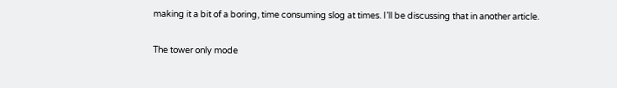making it a bit of a boring, time consuming slog at times. I’ll be discussing that in another article.

The tower only mode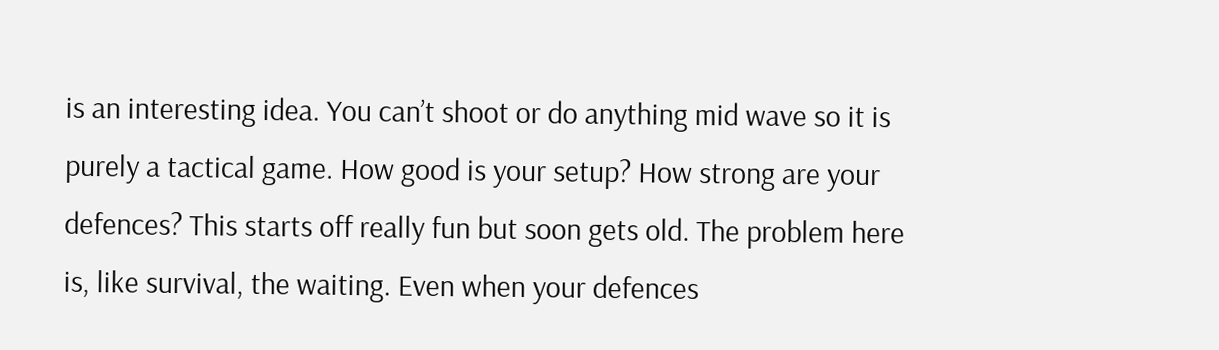is an interesting idea. You can’t shoot or do anything mid wave so it is purely a tactical game. How good is your setup? How strong are your defences? This starts off really fun but soon gets old. The problem here is, like survival, the waiting. Even when your defences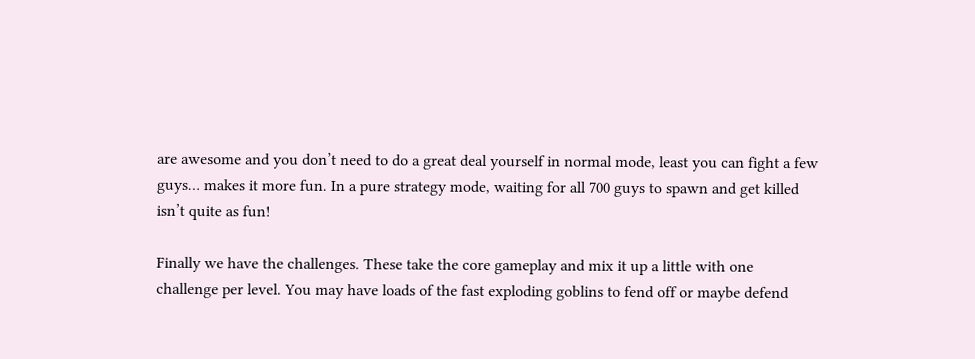are awesome and you don’t need to do a great deal yourself in normal mode, least you can fight a few guys… makes it more fun. In a pure strategy mode, waiting for all 700 guys to spawn and get killed isn’t quite as fun!

Finally we have the challenges. These take the core gameplay and mix it up a little with one challenge per level. You may have loads of the fast exploding goblins to fend off or maybe defend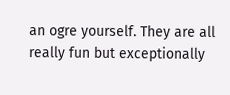an ogre yourself. They are all really fun but exceptionally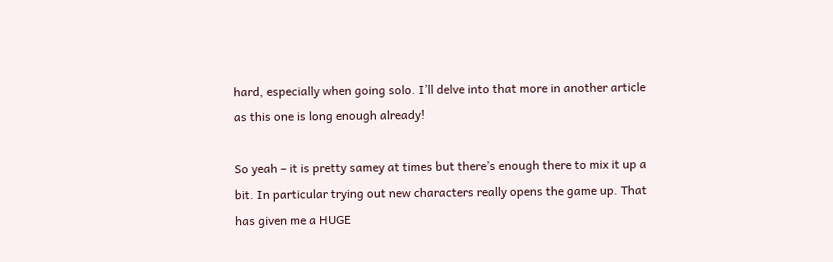hard, especially when going solo. I’ll delve into that more in another article as this one is long enough already!

So yeah – it is pretty samey at times but there’s enough there to mix it up a bit. In particular trying out new characters really opens the game up. That has given me a HUGE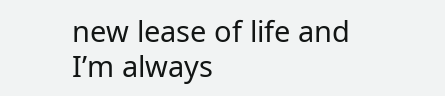new lease of life and I’m always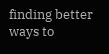finding better ways to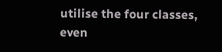utilise the four classes, even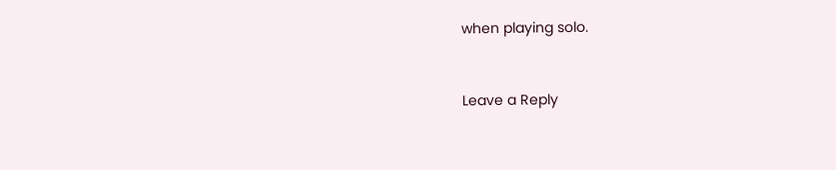when playing solo.


Leave a Reply